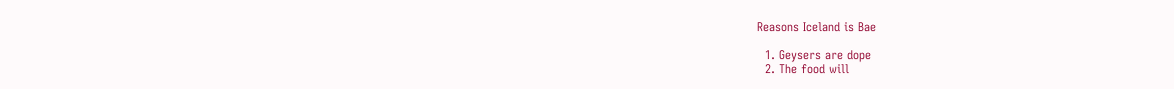Reasons Iceland is Bae

  1. Geysers are dope
  2. The food will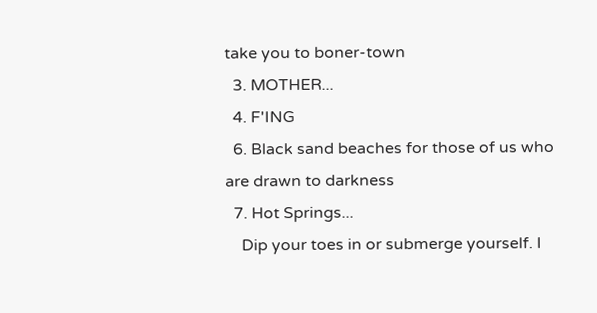take you to boner-town
  3. MOTHER...
  4. F'ING
  6. Black sand beaches for those of us who are drawn to darkness
  7. Hot Springs...
    Dip your toes in or submerge yourself. I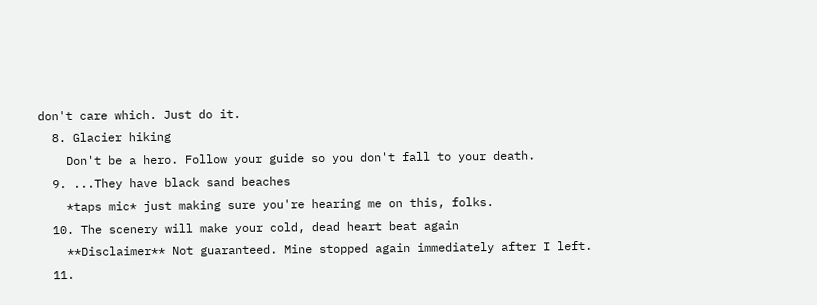don't care which. Just do it.
  8. Glacier hiking
    Don't be a hero. Follow your guide so you don't fall to your death.
  9. ...They have black sand beaches
    *taps mic* just making sure you're hearing me on this, folks.
  10. The scenery will make your cold, dead heart beat again
    **Disclaimer** Not guaranteed. Mine stopped again immediately after I left.
  11.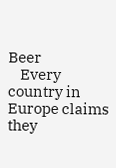Beer
    Every country in Europe claims they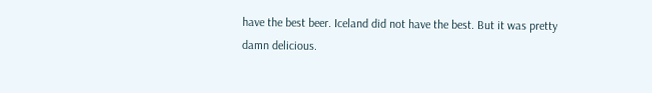have the best beer. Iceland did not have the best. But it was pretty damn delicious.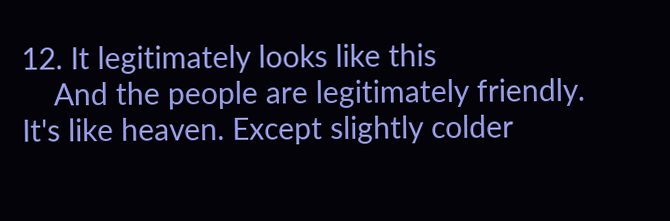12. It legitimately looks like this
    And the people are legitimately friendly. It's like heaven. Except slightly colder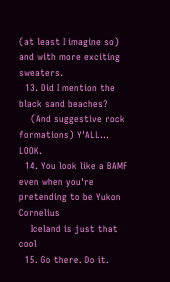(at least I imagine so) and with more exciting sweaters.
  13. Did I mention the black sand beaches?
    (And suggestive rock formations) Y'ALL... LOOK.
  14. You look like a BAMF even when you're pretending to be Yukon Cornelius
    Iceland is just that cool
  15. Go there. Do it.